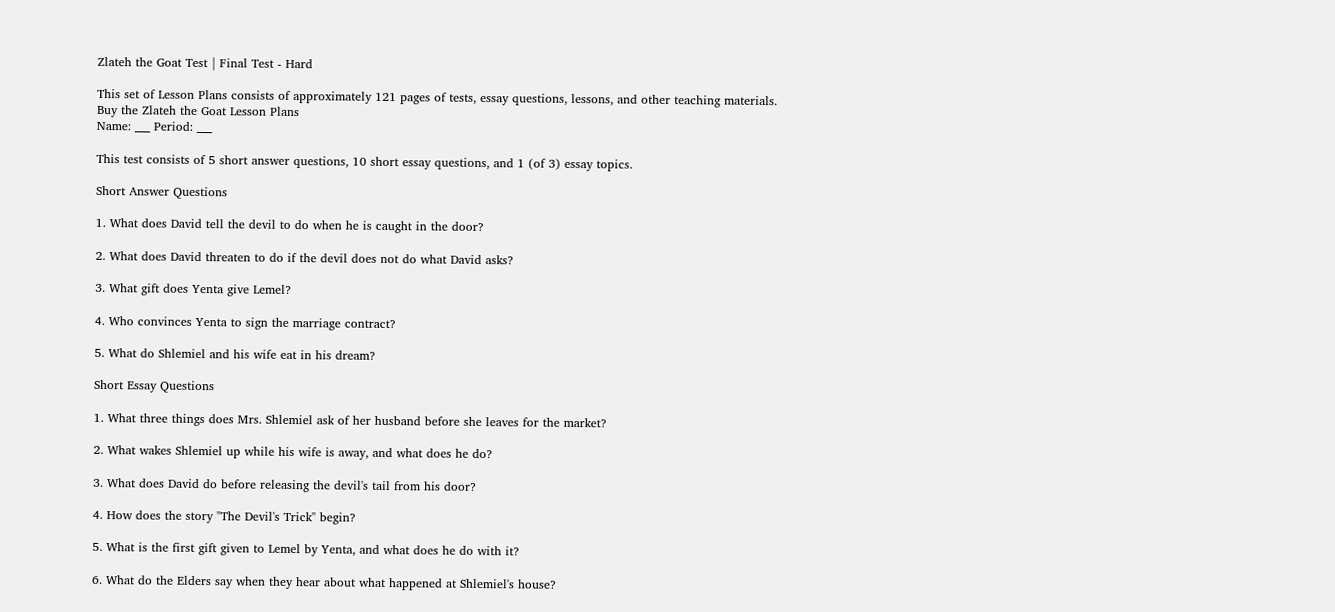Zlateh the Goat Test | Final Test - Hard

This set of Lesson Plans consists of approximately 121 pages of tests, essay questions, lessons, and other teaching materials.
Buy the Zlateh the Goat Lesson Plans
Name: ___ Period: ___

This test consists of 5 short answer questions, 10 short essay questions, and 1 (of 3) essay topics.

Short Answer Questions

1. What does David tell the devil to do when he is caught in the door?

2. What does David threaten to do if the devil does not do what David asks?

3. What gift does Yenta give Lemel?

4. Who convinces Yenta to sign the marriage contract?

5. What do Shlemiel and his wife eat in his dream?

Short Essay Questions

1. What three things does Mrs. Shlemiel ask of her husband before she leaves for the market?

2. What wakes Shlemiel up while his wife is away, and what does he do?

3. What does David do before releasing the devil's tail from his door?

4. How does the story "The Devil's Trick" begin?

5. What is the first gift given to Lemel by Yenta, and what does he do with it?

6. What do the Elders say when they hear about what happened at Shlemiel's house?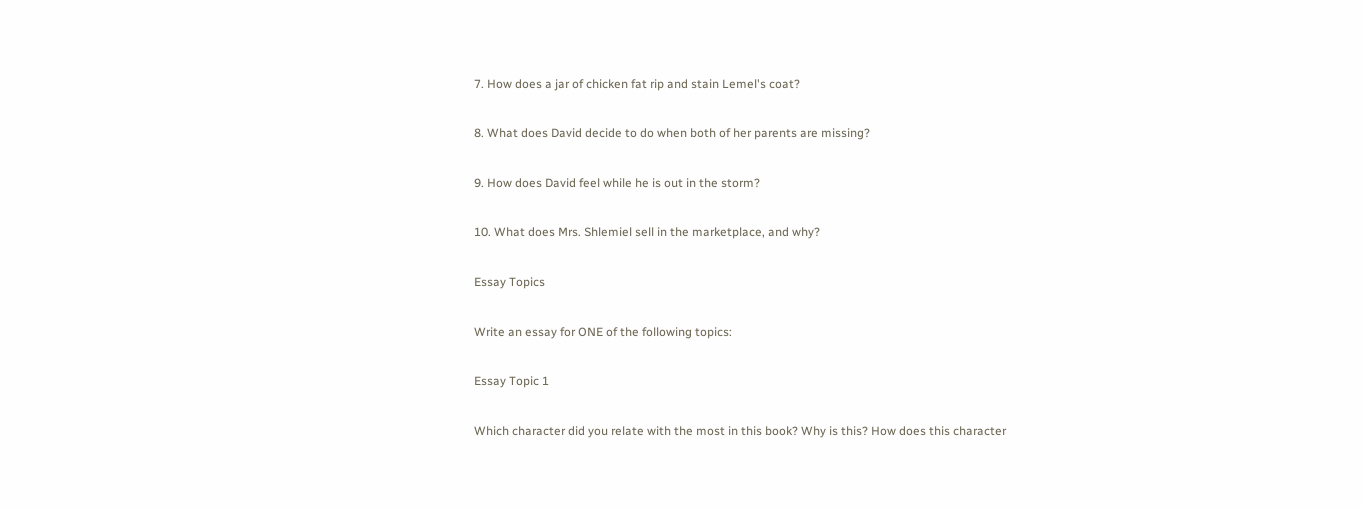7. How does a jar of chicken fat rip and stain Lemel's coat?

8. What does David decide to do when both of her parents are missing?

9. How does David feel while he is out in the storm?

10. What does Mrs. Shlemiel sell in the marketplace, and why?

Essay Topics

Write an essay for ONE of the following topics:

Essay Topic 1

Which character did you relate with the most in this book? Why is this? How does this character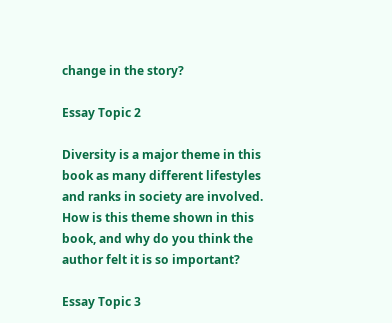change in the story?

Essay Topic 2

Diversity is a major theme in this book as many different lifestyles and ranks in society are involved. How is this theme shown in this book, and why do you think the author felt it is so important?

Essay Topic 3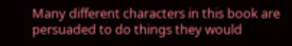Many different characters in this book are persuaded to do things they would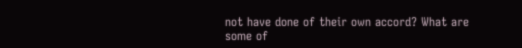not have done of their own accord? What are some of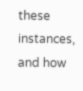these instances, and how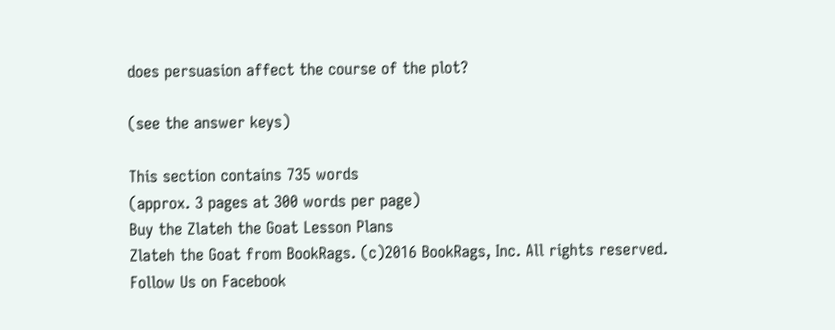does persuasion affect the course of the plot?

(see the answer keys)

This section contains 735 words
(approx. 3 pages at 300 words per page)
Buy the Zlateh the Goat Lesson Plans
Zlateh the Goat from BookRags. (c)2016 BookRags, Inc. All rights reserved.
Follow Us on Facebook